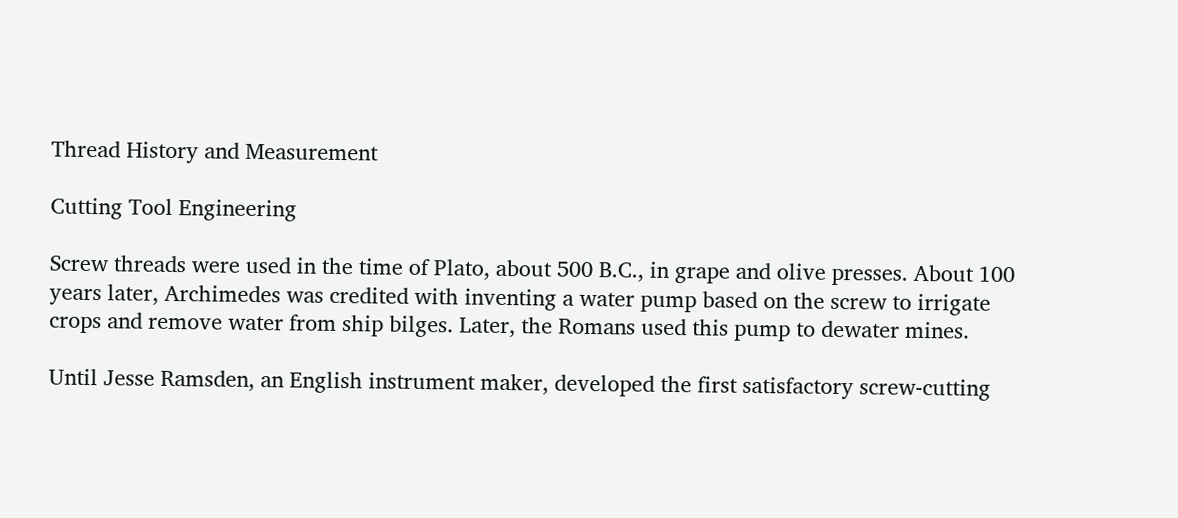Thread History and Measurement

Cutting Tool Engineering

Screw threads were used in the time of Plato, about 500 B.C., in grape and olive presses. About 100 years later, Archimedes was credited with inventing a water pump based on the screw to irrigate crops and remove water from ship bilges. Later, the Romans used this pump to dewater mines.

Until Jesse Ramsden, an English instrument maker, developed the first satisfactory screw-cutting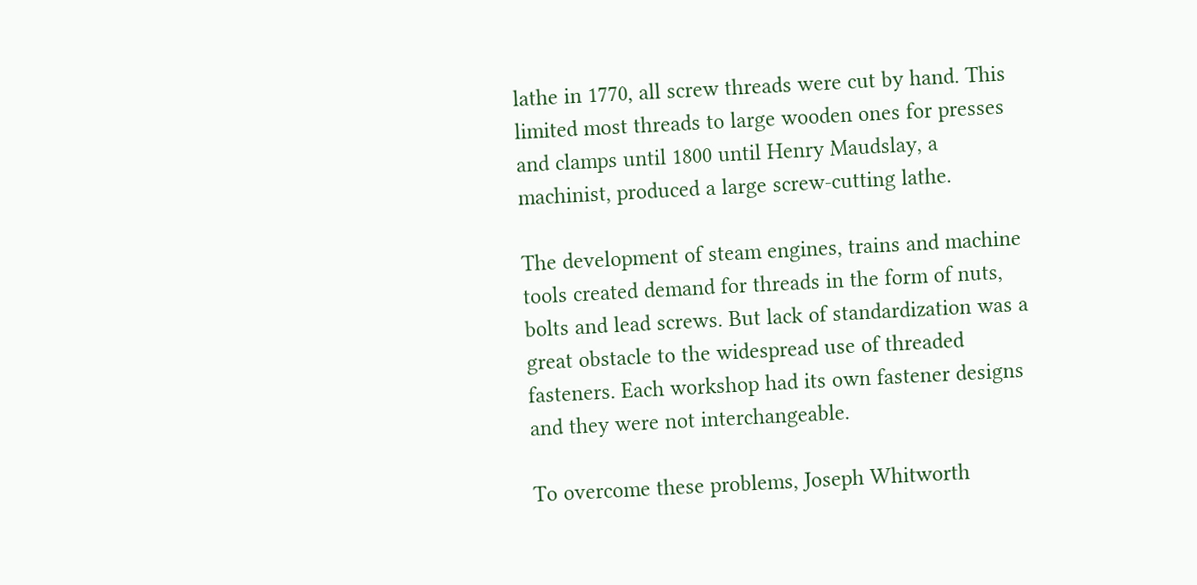lathe in 1770, all screw threads were cut by hand. This limited most threads to large wooden ones for presses and clamps until 1800 until Henry Maudslay, a machinist, produced a large screw-cutting lathe.

The development of steam engines, trains and machine tools created demand for threads in the form of nuts, bolts and lead screws. But lack of standardization was a great obstacle to the widespread use of threaded fasteners. Each workshop had its own fastener designs and they were not interchangeable.

To overcome these problems, Joseph Whitworth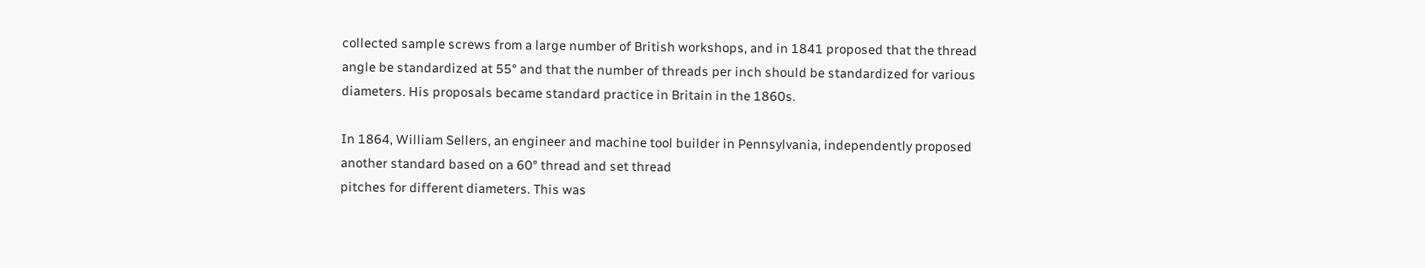collected sample screws from a large number of British workshops, and in 1841 proposed that the thread angle be standardized at 55° and that the number of threads per inch should be standardized for various diameters. His proposals became standard practice in Britain in the 1860s.

In 1864, William Sellers, an engineer and machine tool builder in Pennsylvania, independently proposed another standard based on a 60° thread and set thread
pitches for different diameters. This was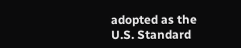adopted as the U.S. Standard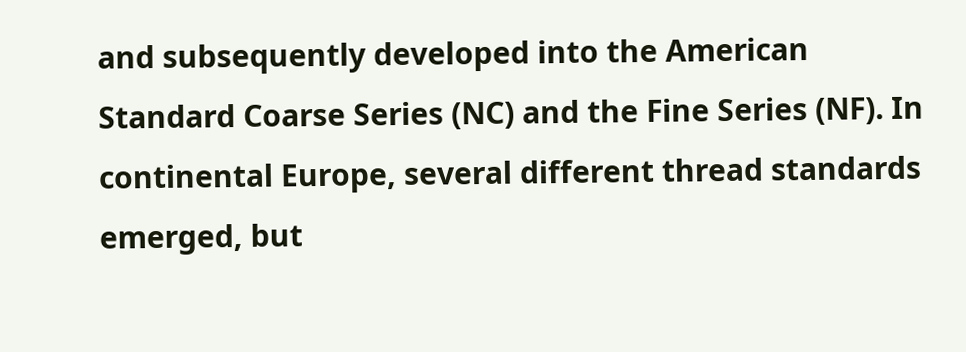and subsequently developed into the American Standard Coarse Series (NC) and the Fine Series (NF). In continental Europe, several different thread standards emerged, but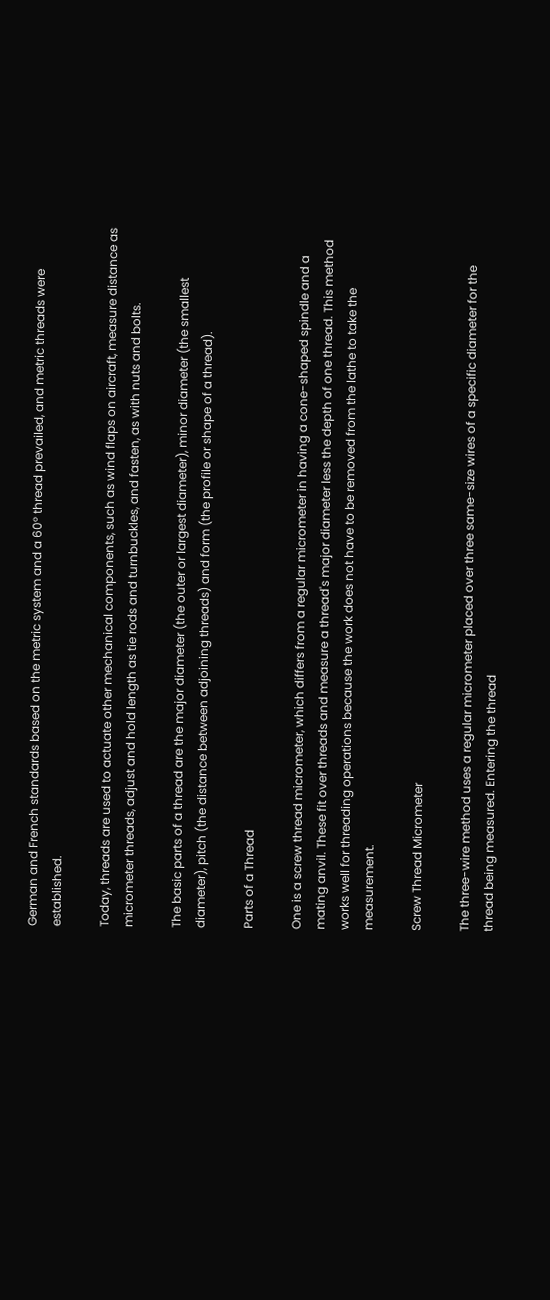German and French standards based on the metric system and a 60° thread prevailed, and metric threads were established.

Today, threads are used to actuate other mechanical components, such as wind flaps on aircraft, measure distance as micrometer threads, adjust and hold length as tie rods and turnbuckles, and fasten, as with nuts and bolts.

The basic parts of a thread are the major diameter (the outer or largest diameter), minor diameter (the smallest diameter), pitch (the distance between adjoining threads) and form (the profile or shape of a thread).

Parts of a Thread

One is a screw thread micrometer, which differs from a regular micrometer in having a cone-shaped spindle and a mating anvil. These fit over threads and measure a thread's major diameter less the depth of one thread. This method works well for threading operations because the work does not have to be removed from the lathe to take the measurement.

Screw Thread Micrometer

The three-wire method uses a regular micrometer placed over three same-size wires of a specific diameter for the thread being measured. Entering the thread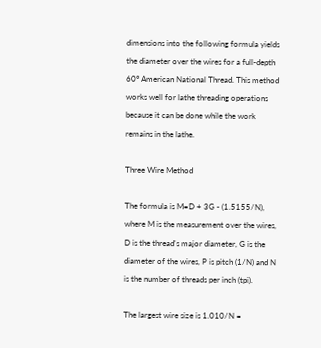dimensions into the following formula yields the diameter over the wires for a full-depth 60° American National Thread. This method works well for lathe threading operations because it can be done while the work remains in the lathe.

Three Wire Method

The formula is M=D + 3G - (1.5155/N), where M is the measurement over the wires, D is the thread's major diameter, G is the diameter of the wires, P is pitch (1/N) and N is the number of threads per inch (tpi).

The largest wire size is 1.010/N =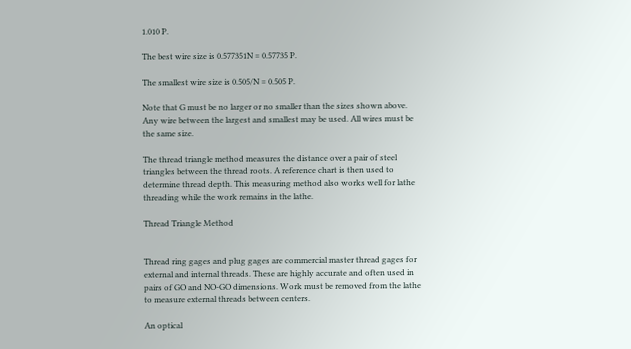1.010 P.

The best wire size is 0.577351N = 0.57735 P.

The smallest wire size is 0.505/N = 0.505 P.

Note that G must be no larger or no smaller than the sizes shown above. Any wire between the largest and smallest may be used. All wires must be the same size.

The thread triangle method measures the distance over a pair of steel triangles between the thread roots. A reference chart is then used to determine thread depth. This measuring method also works well for lathe threading while the work remains in the lathe.

Thread Triangle Method


Thread ring gages and plug gages are commercial master thread gages for external and internal threads. These are highly accurate and often used in pairs of GO and NO-GO dimensions. Work must be removed from the lathe to measure external threads between centers.

An optical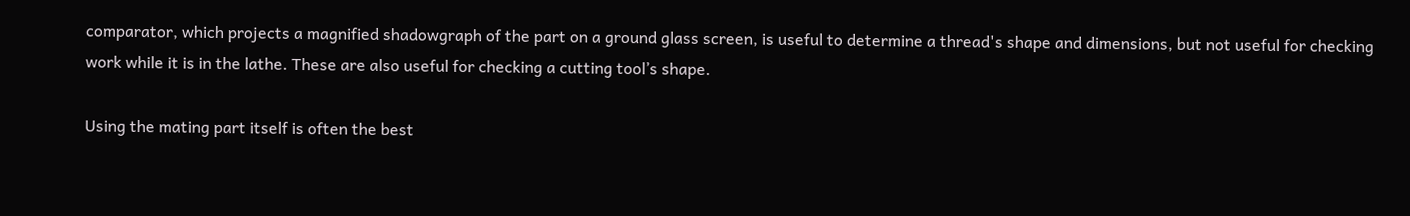comparator, which projects a magnified shadowgraph of the part on a ground glass screen, is useful to determine a thread's shape and dimensions, but not useful for checking work while it is in the lathe. These are also useful for checking a cutting tool’s shape.

Using the mating part itself is often the best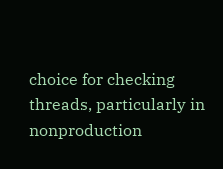choice for checking threads, particularly in nonproduction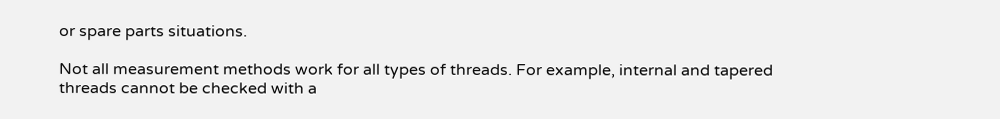or spare parts situations.

Not all measurement methods work for all types of threads. For example, internal and tapered threads cannot be checked with a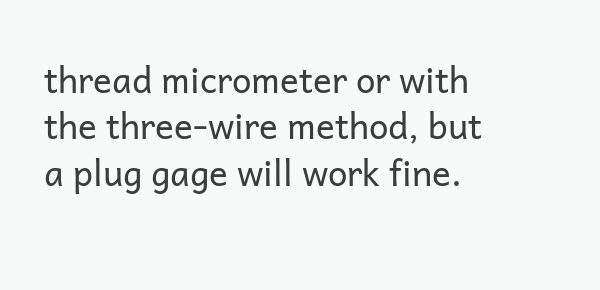thread micrometer or with the three-wire method, but a plug gage will work fine.